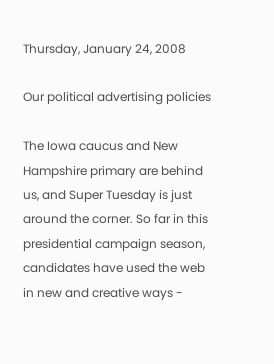Thursday, January 24, 2008

Our political advertising policies

The Iowa caucus and New Hampshire primary are behind us, and Super Tuesday is just around the corner. So far in this presidential campaign season, candidates have used the web in new and creative ways -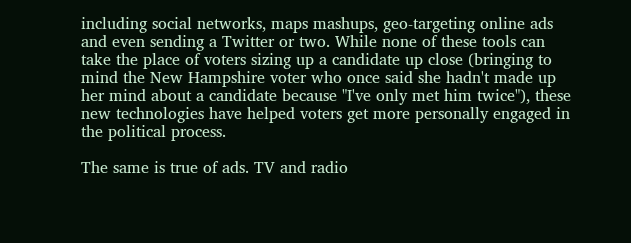including social networks, maps mashups, geo-targeting online ads and even sending a Twitter or two. While none of these tools can take the place of voters sizing up a candidate up close (bringing to mind the New Hampshire voter who once said she hadn't made up her mind about a candidate because "I've only met him twice"), these new technologies have helped voters get more personally engaged in the political process.

The same is true of ads. TV and radio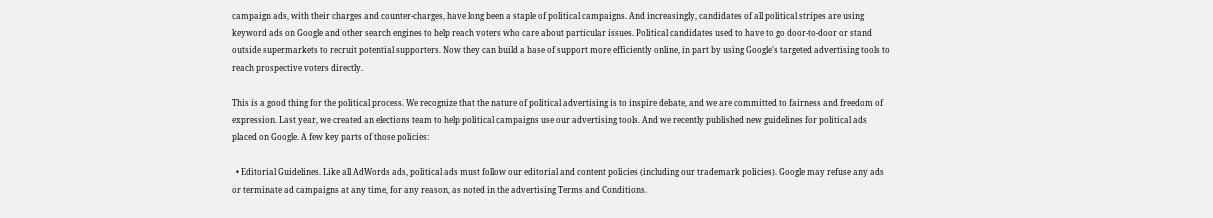campaign ads, with their charges and counter-charges, have long been a staple of political campaigns. And increasingly, candidates of all political stripes are using keyword ads on Google and other search engines to help reach voters who care about particular issues. Political candidates used to have to go door-to-door or stand outside supermarkets to recruit potential supporters. Now they can build a base of support more efficiently online, in part by using Google's targeted advertising tools to reach prospective voters directly.

This is a good thing for the political process. We recognize that the nature of political advertising is to inspire debate, and we are committed to fairness and freedom of expression. Last year, we created an elections team to help political campaigns use our advertising tools. And we recently published new guidelines for political ads placed on Google. A few key parts of those policies:

  • Editorial Guidelines. Like all AdWords ads, political ads must follow our editorial and content policies (including our trademark policies). Google may refuse any ads or terminate ad campaigns at any time, for any reason, as noted in the advertising Terms and Conditions.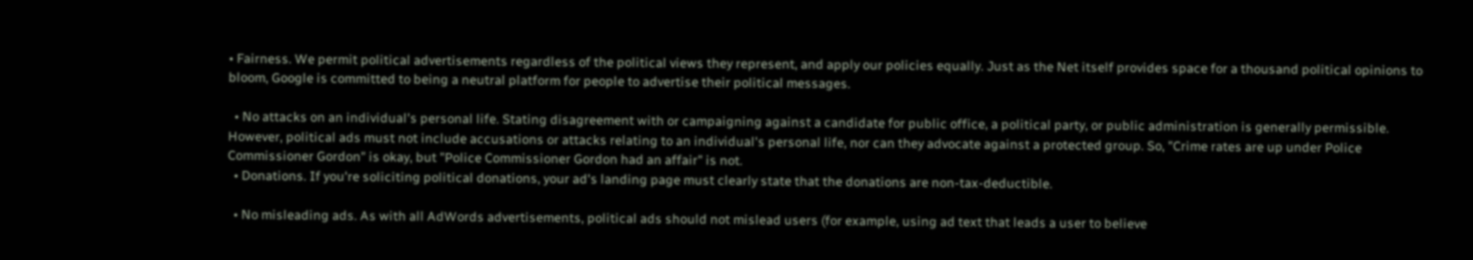• Fairness. We permit political advertisements regardless of the political views they represent, and apply our policies equally. Just as the Net itself provides space for a thousand political opinions to bloom, Google is committed to being a neutral platform for people to advertise their political messages.

  • No attacks on an individual's personal life. Stating disagreement with or campaigning against a candidate for public office, a political party, or public administration is generally permissible. However, political ads must not include accusations or attacks relating to an individual's personal life, nor can they advocate against a protected group. So, "Crime rates are up under Police Commissioner Gordon" is okay, but "Police Commissioner Gordon had an affair" is not.
  • Donations. If you're soliciting political donations, your ad's landing page must clearly state that the donations are non-tax-deductible.

  • No misleading ads. As with all AdWords advertisements, political ads should not mislead users (for example, using ad text that leads a user to believe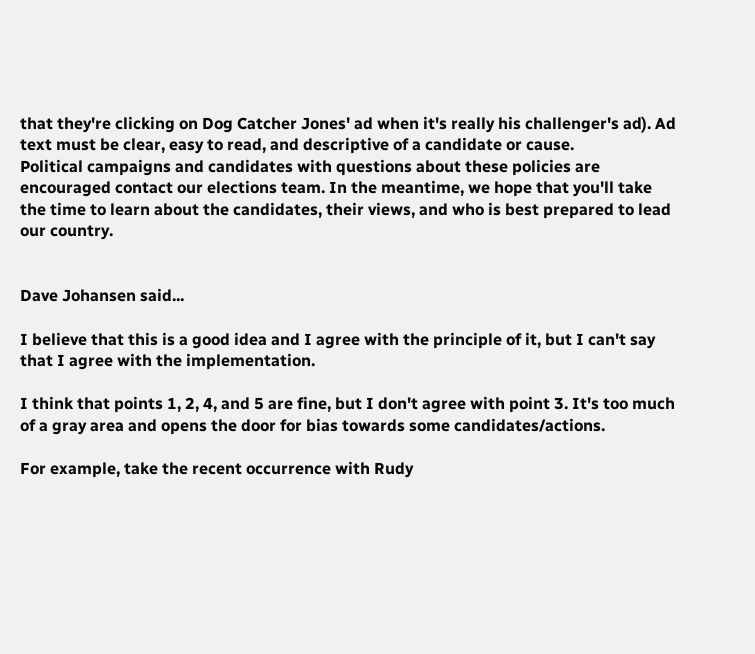that they're clicking on Dog Catcher Jones' ad when it's really his challenger's ad). Ad text must be clear, easy to read, and descriptive of a candidate or cause.
Political campaigns and candidates with questions about these policies are encouraged contact our elections team. In the meantime, we hope that you'll take the time to learn about the candidates, their views, and who is best prepared to lead our country.


Dave Johansen said...

I believe that this is a good idea and I agree with the principle of it, but I can't say that I agree with the implementation.

I think that points 1, 2, 4, and 5 are fine, but I don't agree with point 3. It's too much of a gray area and opens the door for bias towards some candidates/actions.

For example, take the recent occurrence with Rudy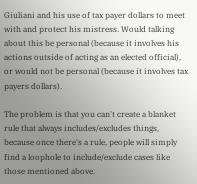Giuliani and his use of tax payer dollars to meet with and protect his mistress. Would talking about this be personal (because it involves his actions outside of acting as an elected official), or would not be personal (because it involves tax payers dollars).

The problem is that you can't create a blanket rule that always includes/excludes things, because once there's a rule, people will simply find a loophole to include/exclude cases like those mentioned above.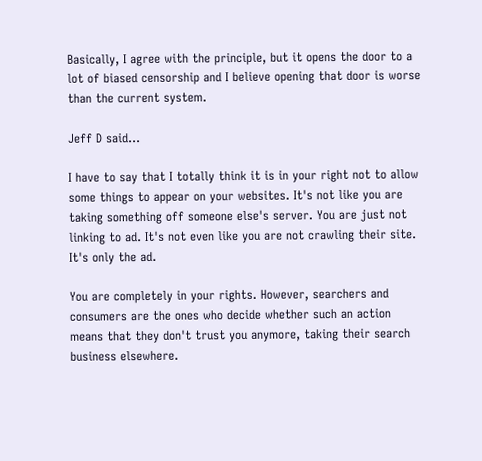Basically, I agree with the principle, but it opens the door to a lot of biased censorship and I believe opening that door is worse than the current system.

Jeff D said...

I have to say that I totally think it is in your right not to allow some things to appear on your websites. It's not like you are taking something off someone else's server. You are just not linking to ad. It's not even like you are not crawling their site. It's only the ad.

You are completely in your rights. However, searchers and consumers are the ones who decide whether such an action means that they don't trust you anymore, taking their search business elsewhere.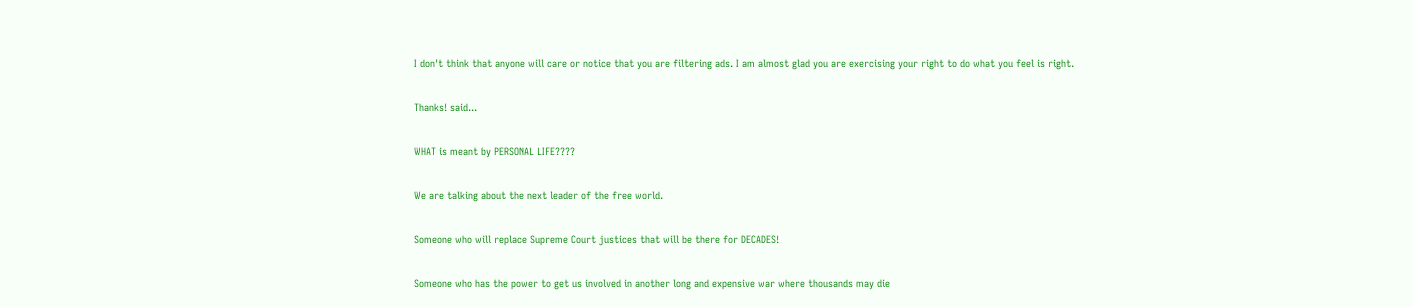I don't think that anyone will care or notice that you are filtering ads. I am almost glad you are exercising your right to do what you feel is right.

Thanks! said...

WHAT is meant by PERSONAL LIFE????

We are talking about the next leader of the free world.

Someone who will replace Supreme Court justices that will be there for DECADES!

Someone who has the power to get us involved in another long and expensive war where thousands may die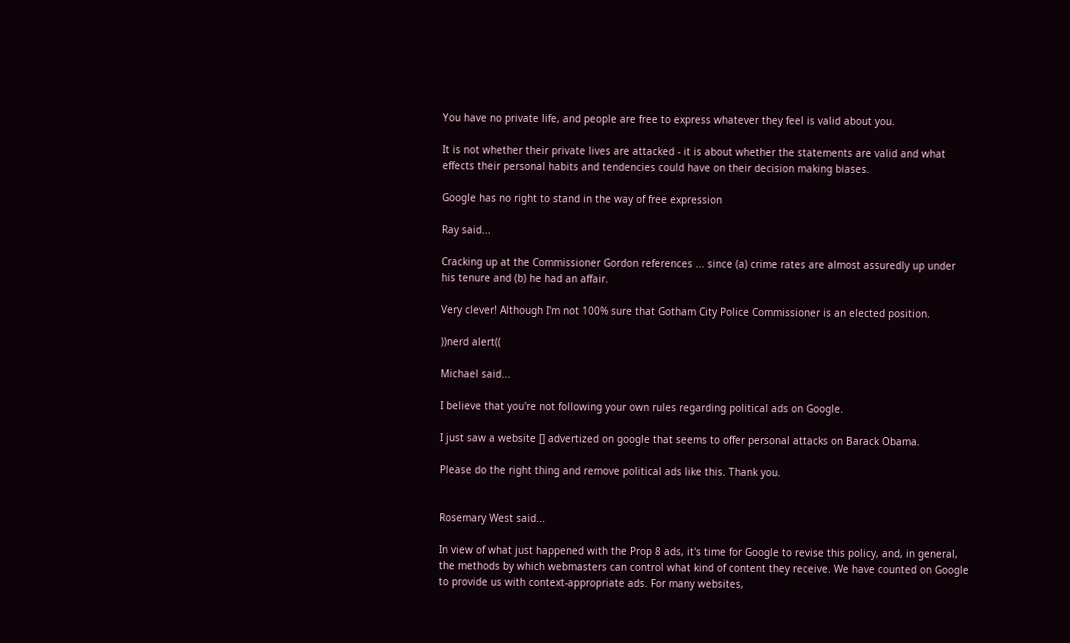You have no private life, and people are free to express whatever they feel is valid about you.

It is not whether their private lives are attacked - it is about whether the statements are valid and what effects their personal habits and tendencies could have on their decision making biases.

Google has no right to stand in the way of free expression

Ray said...

Cracking up at the Commissioner Gordon references ... since (a) crime rates are almost assuredly up under his tenure and (b) he had an affair.

Very clever! Although I'm not 100% sure that Gotham City Police Commissioner is an elected position.

))nerd alert((

Michael said...

I believe that you're not following your own rules regarding political ads on Google.

I just saw a website [] advertized on google that seems to offer personal attacks on Barack Obama.

Please do the right thing and remove political ads like this. Thank you.


Rosemary West said...

In view of what just happened with the Prop 8 ads, it's time for Google to revise this policy, and, in general, the methods by which webmasters can control what kind of content they receive. We have counted on Google to provide us with context-appropriate ads. For many websites,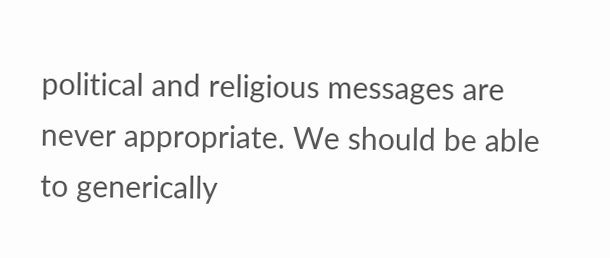political and religious messages are never appropriate. We should be able to generically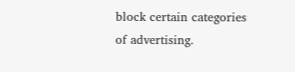block certain categories of advertising.